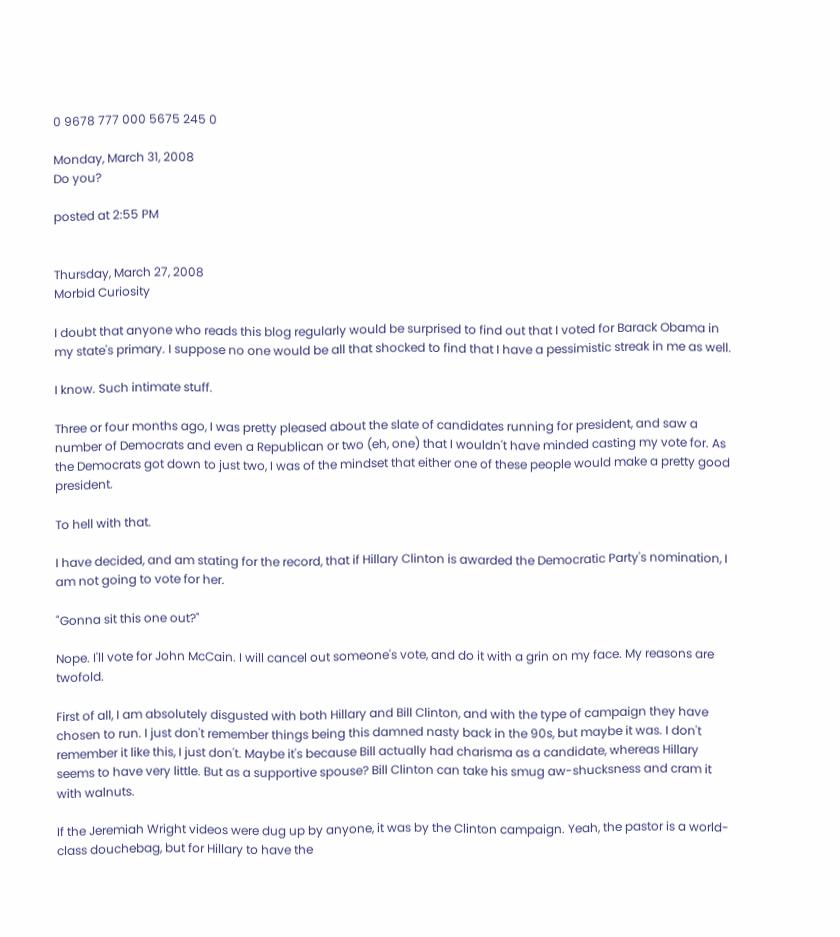0 9678 777 000 5675 245 0

Monday, March 31, 2008
Do you?

posted at 2:55 PM


Thursday, March 27, 2008
Morbid Curiosity

I doubt that anyone who reads this blog regularly would be surprised to find out that I voted for Barack Obama in my state's primary. I suppose no one would be all that shocked to find that I have a pessimistic streak in me as well.

I know. Such intimate stuff.

Three or four months ago, I was pretty pleased about the slate of candidates running for president, and saw a number of Democrats and even a Republican or two (eh, one) that I wouldn't have minded casting my vote for. As the Democrats got down to just two, I was of the mindset that either one of these people would make a pretty good president.

To hell with that.

I have decided, and am stating for the record, that if Hillary Clinton is awarded the Democratic Party's nomination, I am not going to vote for her.

"Gonna sit this one out?"

Nope. I'll vote for John McCain. I will cancel out someone's vote, and do it with a grin on my face. My reasons are twofold.

First of all, I am absolutely disgusted with both Hillary and Bill Clinton, and with the type of campaign they have chosen to run. I just don't remember things being this damned nasty back in the 90s, but maybe it was. I don't remember it like this, I just don't. Maybe it's because Bill actually had charisma as a candidate, whereas Hillary seems to have very little. But as a supportive spouse? Bill Clinton can take his smug aw-shucksness and cram it with walnuts.

If the Jeremiah Wright videos were dug up by anyone, it was by the Clinton campaign. Yeah, the pastor is a world-class douchebag, but for Hillary to have the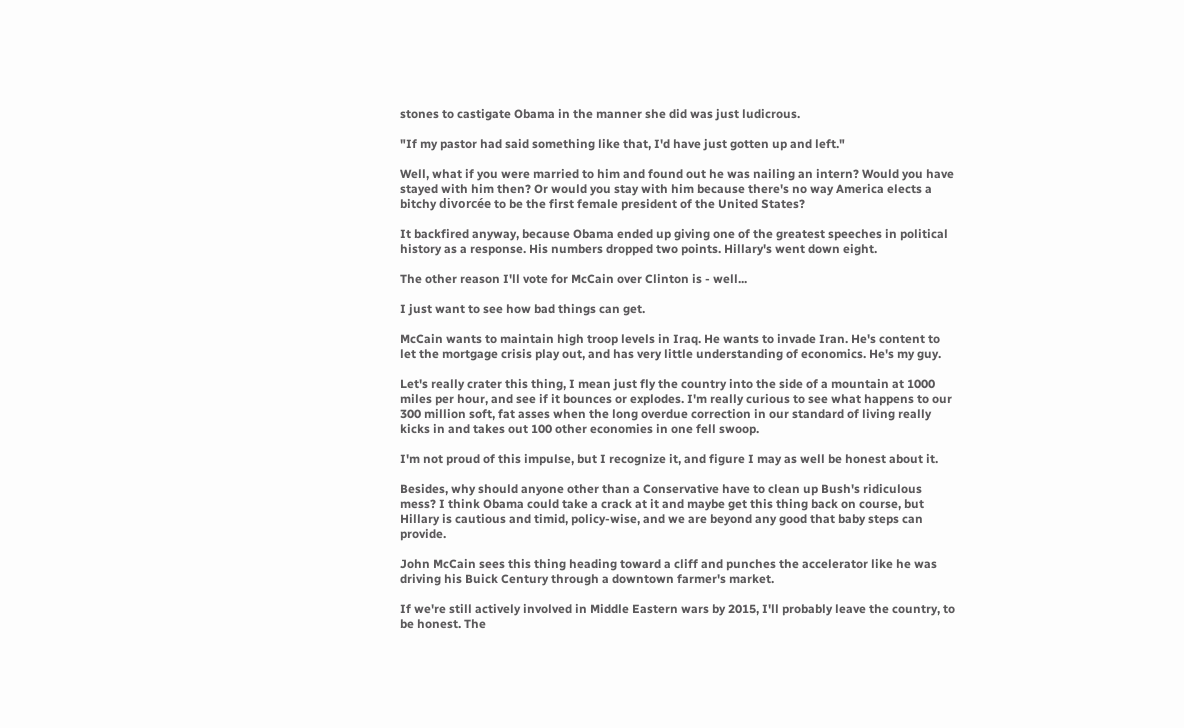stones to castigate Obama in the manner she did was just ludicrous.

"If my pastor had said something like that, I'd have just gotten up and left."

Well, what if you were married to him and found out he was nailing an intern? Would you have stayed with him then? Or would you stay with him because there's no way America elects a bitchy divorcée to be the first female president of the United States?

It backfired anyway, because Obama ended up giving one of the greatest speeches in political history as a response. His numbers dropped two points. Hillary's went down eight.

The other reason I'll vote for McCain over Clinton is - well...

I just want to see how bad things can get.

McCain wants to maintain high troop levels in Iraq. He wants to invade Iran. He's content to let the mortgage crisis play out, and has very little understanding of economics. He's my guy.

Let's really crater this thing, I mean just fly the country into the side of a mountain at 1000 miles per hour, and see if it bounces or explodes. I'm really curious to see what happens to our 300 million soft, fat asses when the long overdue correction in our standard of living really kicks in and takes out 100 other economies in one fell swoop.

I'm not proud of this impulse, but I recognize it, and figure I may as well be honest about it.

Besides, why should anyone other than a Conservative have to clean up Bush's ridiculous mess? I think Obama could take a crack at it and maybe get this thing back on course, but Hillary is cautious and timid, policy-wise, and we are beyond any good that baby steps can provide.

John McCain sees this thing heading toward a cliff and punches the accelerator like he was driving his Buick Century through a downtown farmer's market.

If we're still actively involved in Middle Eastern wars by 2015, I'll probably leave the country, to be honest. The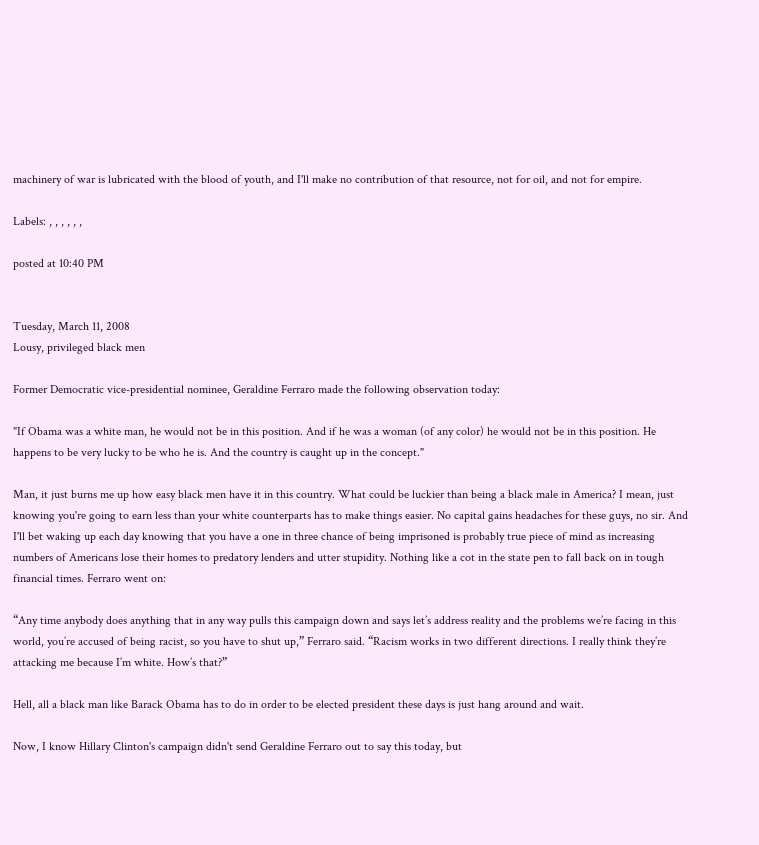machinery of war is lubricated with the blood of youth, and I'll make no contribution of that resource, not for oil, and not for empire.

Labels: , , , , , ,

posted at 10:40 PM


Tuesday, March 11, 2008
Lousy, privileged black men

Former Democratic vice-presidential nominee, Geraldine Ferraro made the following observation today:

"If Obama was a white man, he would not be in this position. And if he was a woman (of any color) he would not be in this position. He happens to be very lucky to be who he is. And the country is caught up in the concept."

Man, it just burns me up how easy black men have it in this country. What could be luckier than being a black male in America? I mean, just knowing you're going to earn less than your white counterparts has to make things easier. No capital gains headaches for these guys, no sir. And I'll bet waking up each day knowing that you have a one in three chance of being imprisoned is probably true piece of mind as increasing numbers of Americans lose their homes to predatory lenders and utter stupidity. Nothing like a cot in the state pen to fall back on in tough financial times. Ferraro went on:

“Any time anybody does anything that in any way pulls this campaign down and says let’s address reality and the problems we’re facing in this world, you’re accused of being racist, so you have to shut up,” Ferraro said. “Racism works in two different directions. I really think they’re attacking me because I’m white. How’s that?”

Hell, all a black man like Barack Obama has to do in order to be elected president these days is just hang around and wait.

Now, I know Hillary Clinton's campaign didn't send Geraldine Ferraro out to say this today, but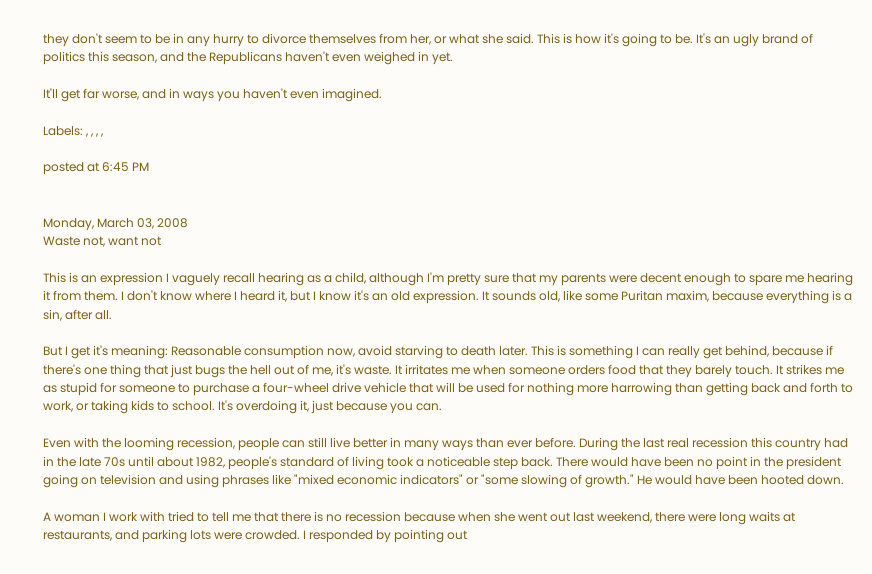they don't seem to be in any hurry to divorce themselves from her, or what she said. This is how it's going to be. It's an ugly brand of politics this season, and the Republicans haven't even weighed in yet.

It'll get far worse, and in ways you haven't even imagined.

Labels: , , , ,

posted at 6:45 PM


Monday, March 03, 2008
Waste not, want not

This is an expression I vaguely recall hearing as a child, although I'm pretty sure that my parents were decent enough to spare me hearing it from them. I don't know where I heard it, but I know it's an old expression. It sounds old, like some Puritan maxim, because everything is a sin, after all.

But I get it's meaning: Reasonable consumption now, avoid starving to death later. This is something I can really get behind, because if there's one thing that just bugs the hell out of me, it's waste. It irritates me when someone orders food that they barely touch. It strikes me as stupid for someone to purchase a four-wheel drive vehicle that will be used for nothing more harrowing than getting back and forth to work, or taking kids to school. It's overdoing it, just because you can.

Even with the looming recession, people can still live better in many ways than ever before. During the last real recession this country had in the late 70s until about 1982, people's standard of living took a noticeable step back. There would have been no point in the president going on television and using phrases like "mixed economic indicators" or "some slowing of growth." He would have been hooted down.

A woman I work with tried to tell me that there is no recession because when she went out last weekend, there were long waits at restaurants, and parking lots were crowded. I responded by pointing out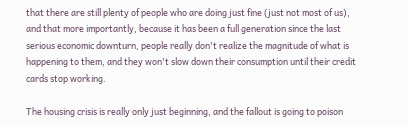that there are still plenty of people who are doing just fine (just not most of us), and that more importantly, because it has been a full generation since the last serious economic downturn, people really don't realize the magnitude of what is happening to them, and they won't slow down their consumption until their credit cards stop working.

The housing crisis is really only just beginning, and the fallout is going to poison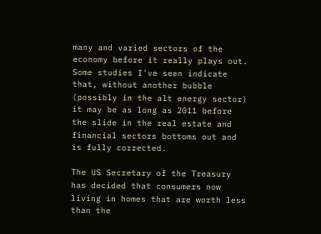many and varied sectors of the economy before it really plays out. Some studies I've seen indicate that, without another bubble (possibly in the alt energy sector) it may be as long as 2011 before the slide in the real estate and financial sectors bottoms out and is fully corrected.

The US Secretary of the Treasury has decided that consumers now living in homes that are worth less than the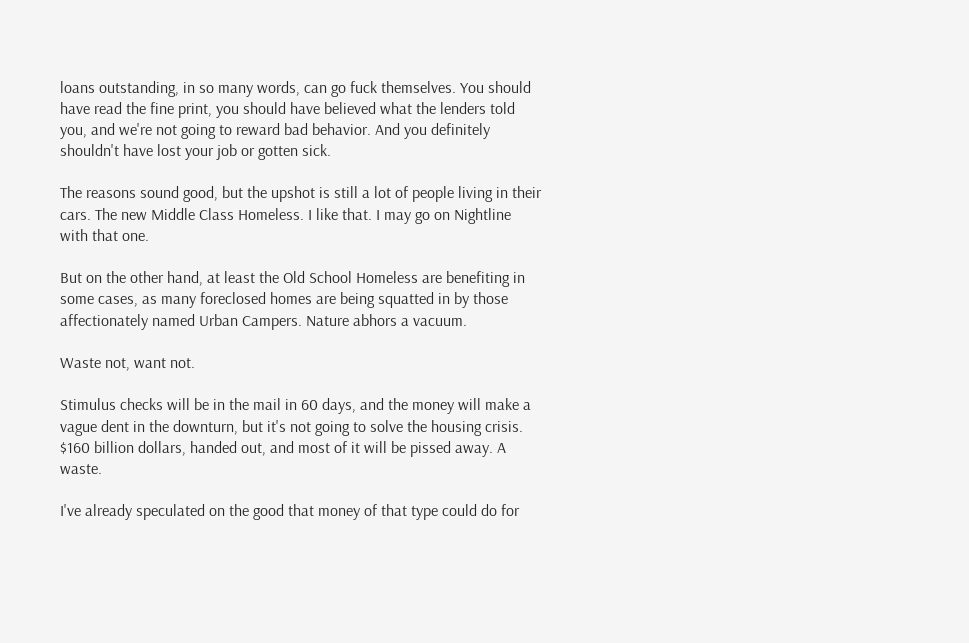loans outstanding, in so many words, can go fuck themselves. You should have read the fine print, you should have believed what the lenders told you, and we're not going to reward bad behavior. And you definitely shouldn't have lost your job or gotten sick.

The reasons sound good, but the upshot is still a lot of people living in their cars. The new Middle Class Homeless. I like that. I may go on Nightline with that one.

But on the other hand, at least the Old School Homeless are benefiting in some cases, as many foreclosed homes are being squatted in by those affectionately named Urban Campers. Nature abhors a vacuum.

Waste not, want not.

Stimulus checks will be in the mail in 60 days, and the money will make a vague dent in the downturn, but it's not going to solve the housing crisis. $160 billion dollars, handed out, and most of it will be pissed away. A waste.

I've already speculated on the good that money of that type could do for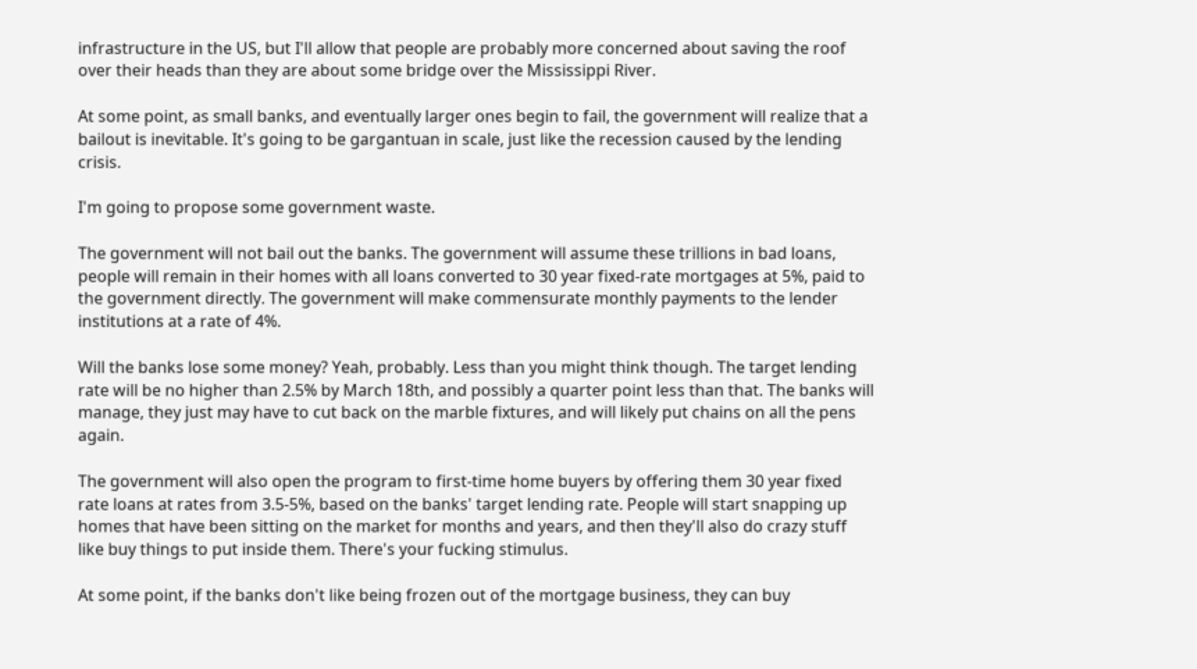infrastructure in the US, but I'll allow that people are probably more concerned about saving the roof over their heads than they are about some bridge over the Mississippi River.

At some point, as small banks, and eventually larger ones begin to fail, the government will realize that a bailout is inevitable. It's going to be gargantuan in scale, just like the recession caused by the lending crisis.

I'm going to propose some government waste.

The government will not bail out the banks. The government will assume these trillions in bad loans, people will remain in their homes with all loans converted to 30 year fixed-rate mortgages at 5%, paid to the government directly. The government will make commensurate monthly payments to the lender institutions at a rate of 4%.

Will the banks lose some money? Yeah, probably. Less than you might think though. The target lending rate will be no higher than 2.5% by March 18th, and possibly a quarter point less than that. The banks will manage, they just may have to cut back on the marble fixtures, and will likely put chains on all the pens again.

The government will also open the program to first-time home buyers by offering them 30 year fixed rate loans at rates from 3.5-5%, based on the banks' target lending rate. People will start snapping up homes that have been sitting on the market for months and years, and then they'll also do crazy stuff like buy things to put inside them. There's your fucking stimulus.

At some point, if the banks don't like being frozen out of the mortgage business, they can buy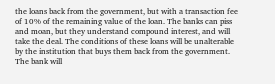the loans back from the government, but with a transaction fee of 10% of the remaining value of the loan. The banks can piss and moan, but they understand compound interest, and will take the deal. The conditions of these loans will be unalterable by the institution that buys them back from the government. The bank will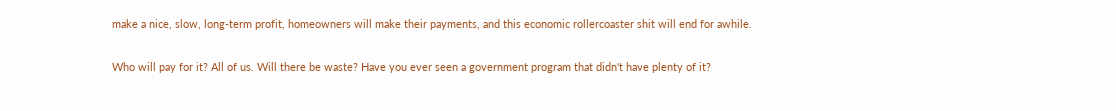make a nice, slow, long-term profit, homeowners will make their payments, and this economic rollercoaster shit will end for awhile.

Who will pay for it? All of us. Will there be waste? Have you ever seen a government program that didn't have plenty of it?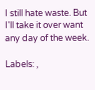I still hate waste. But I'll take it over want any day of the week.

Labels: ,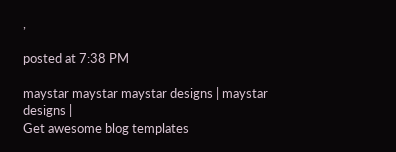,

posted at 7:38 PM

maystar maystar maystar designs | maystar designs |
Get awesome blog templates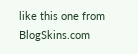like this one from BlogSkins.com